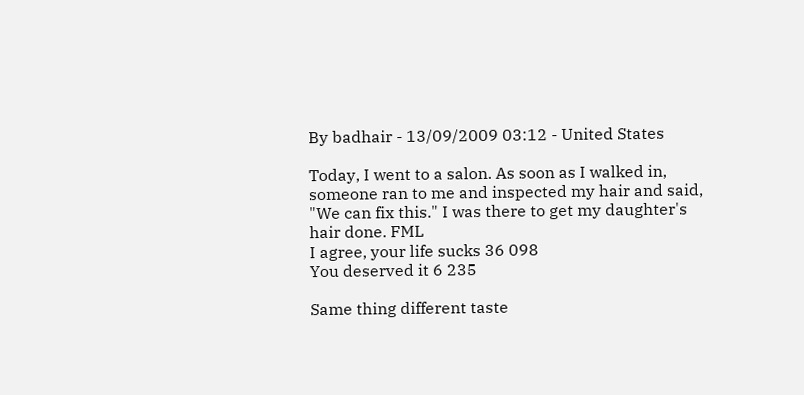By badhair - 13/09/2009 03:12 - United States

Today, I went to a salon. As soon as I walked in, someone ran to me and inspected my hair and said, "We can fix this." I was there to get my daughter's hair done. FML
I agree, your life sucks 36 098
You deserved it 6 235

Same thing different taste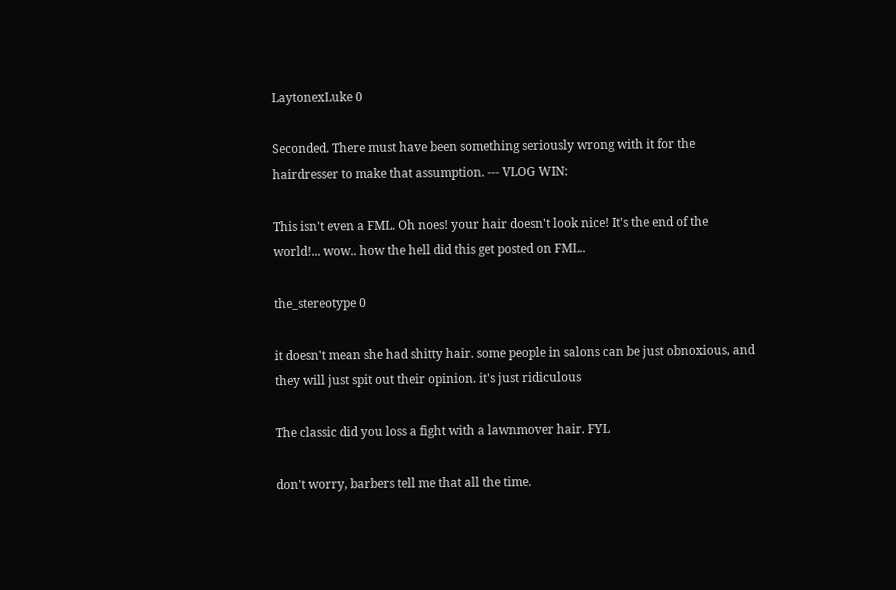LaytonexLuke 0

Seconded. There must have been something seriously wrong with it for the hairdresser to make that assumption. --- VLOG WIN:

This isn't even a FML. Oh noes! your hair doesn't look nice! It's the end of the world!... wow.. how the hell did this get posted on FML..

the_stereotype 0

it doesn't mean she had shitty hair. some people in salons can be just obnoxious, and they will just spit out their opinion. it's just ridiculous

The classic did you loss a fight with a lawnmover hair. FYL

don't worry, barbers tell me that all the time.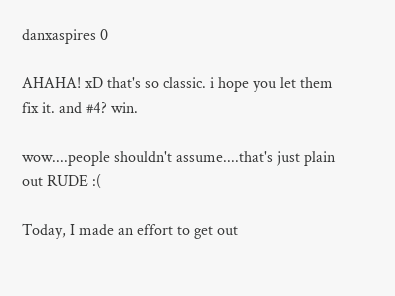danxaspires 0

AHAHA! xD that's so classic. i hope you let them fix it. and #4? win.

wow....people shouldn't assume....that's just plain out RUDE :(

Today, I made an effort to get out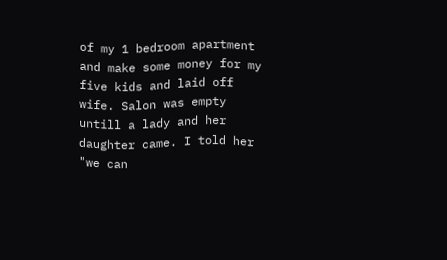of my 1 bedroom apartment and make some money for my five kids and laid off wife. Salon was empty untill a lady and her daughter came. I told her "we can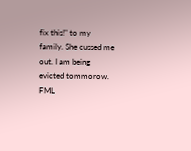fix this!" to my family. She cussed me out. I am being evicted tommorow. FML